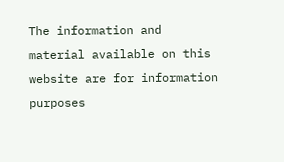The information and material available on this website are for information purposes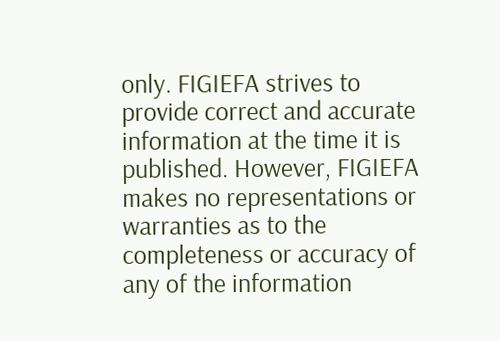only. FIGIEFA strives to provide correct and accurate information at the time it is published. However, FIGIEFA makes no representations or warranties as to the completeness or accuracy of any of the information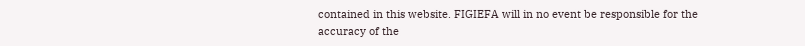contained in this website. FIGIEFA will in no event be responsible for the accuracy of the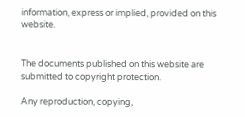information, express or implied, provided on this website.


The documents published on this website are submitted to copyright protection.

Any reproduction, copying,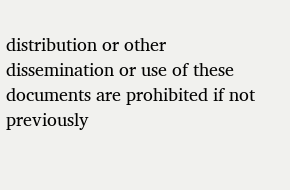distribution or other dissemination or use of these documents are prohibited if not previously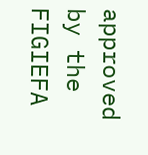approved by the FIGIEFA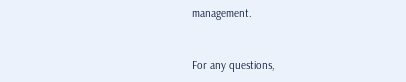management.


For any questions,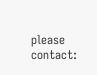please contact: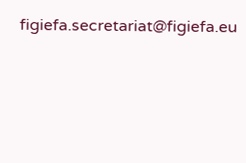figiefa.secretariat@figiefa.eu